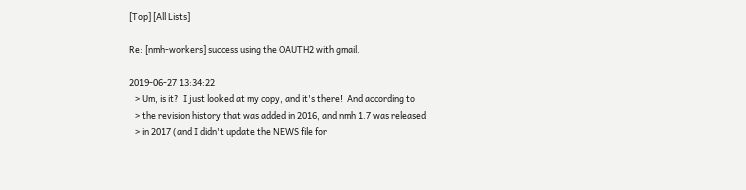[Top] [All Lists]

Re: [nmh-workers] success using the OAUTH2 with gmail.

2019-06-27 13:34:22
   > Um, is it?  I just looked at my copy, and it's there!  And according to
   > the revision history that was added in 2016, and nmh 1.7 was released
   > in 2017 (and I didn't update the NEWS file for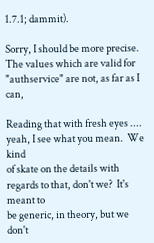1.7.1; dammit).

Sorry, I should be more precise.
The values which are valid for "authservice" are not, as far as I can,

Reading that with fresh eyes .... yeah, I see what you mean.  We kind
of skate on the details with regards to that, don't we?  It's meant to
be generic, in theory, but we don't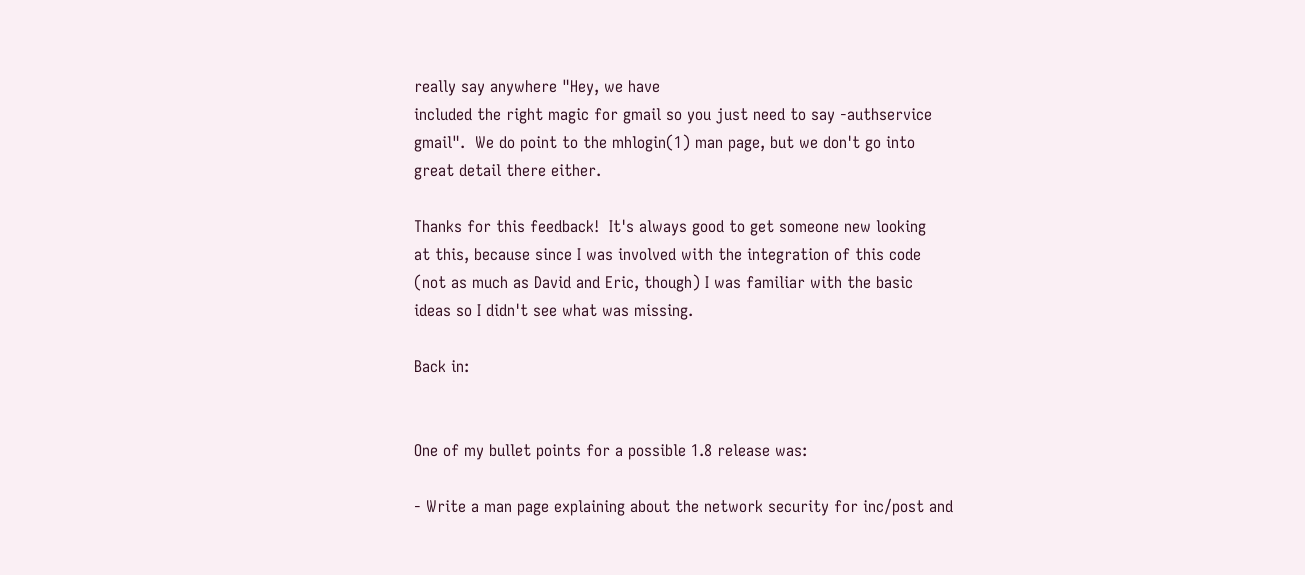really say anywhere "Hey, we have
included the right magic for gmail so you just need to say -authservice
gmail".  We do point to the mhlogin(1) man page, but we don't go into
great detail there either.

Thanks for this feedback!  It's always good to get someone new looking
at this, because since I was involved with the integration of this code
(not as much as David and Eric, though) I was familiar with the basic
ideas so I didn't see what was missing.

Back in:


One of my bullet points for a possible 1.8 release was:

- Write a man page explaining about the network security for inc/post and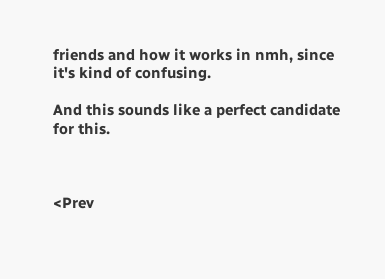friends and how it works in nmh, since it's kind of confusing.

And this sounds like a perfect candidate for this.



<Prev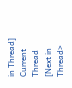in Thread] Current Thread [Next in Thread>